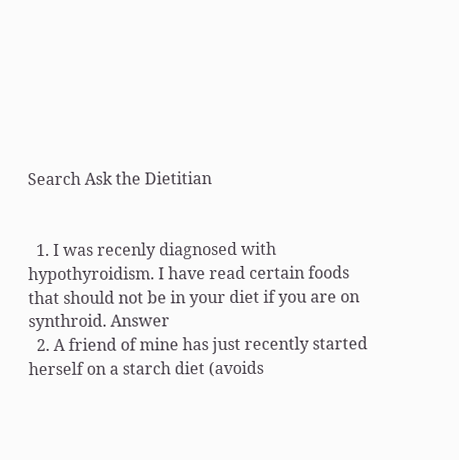Search Ask the Dietitian


  1. I was recenly diagnosed with hypothyroidism. I have read certain foods that should not be in your diet if you are on synthroid. Answer
  2. A friend of mine has just recently started herself on a starch diet (avoids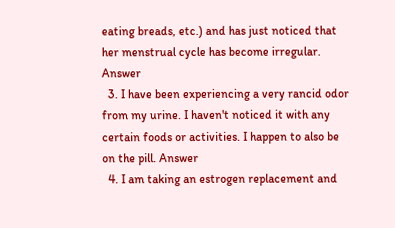eating breads, etc.) and has just noticed that her menstrual cycle has become irregular. Answer
  3. I have been experiencing a very rancid odor from my urine. I haven't noticed it with any certain foods or activities. I happen to also be on the pill. Answer
  4. I am taking an estrogen replacement and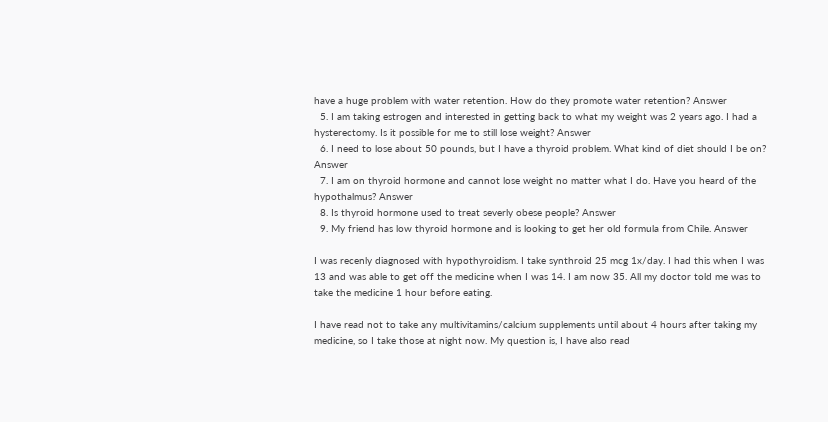have a huge problem with water retention. How do they promote water retention? Answer
  5. I am taking estrogen and interested in getting back to what my weight was 2 years ago. I had a hysterectomy. Is it possible for me to still lose weight? Answer
  6. I need to lose about 50 pounds, but I have a thyroid problem. What kind of diet should I be on? Answer
  7. I am on thyroid hormone and cannot lose weight no matter what I do. Have you heard of the hypothalmus? Answer
  8. Is thyroid hormone used to treat severly obese people? Answer
  9. My friend has low thyroid hormone and is looking to get her old formula from Chile. Answer

I was recenly diagnosed with hypothyroidism. I take synthroid 25 mcg 1x/day. I had this when I was 13 and was able to get off the medicine when I was 14. I am now 35. All my doctor told me was to take the medicine 1 hour before eating.

I have read not to take any multivitamins/calcium supplements until about 4 hours after taking my medicine, so I take those at night now. My question is, I have also read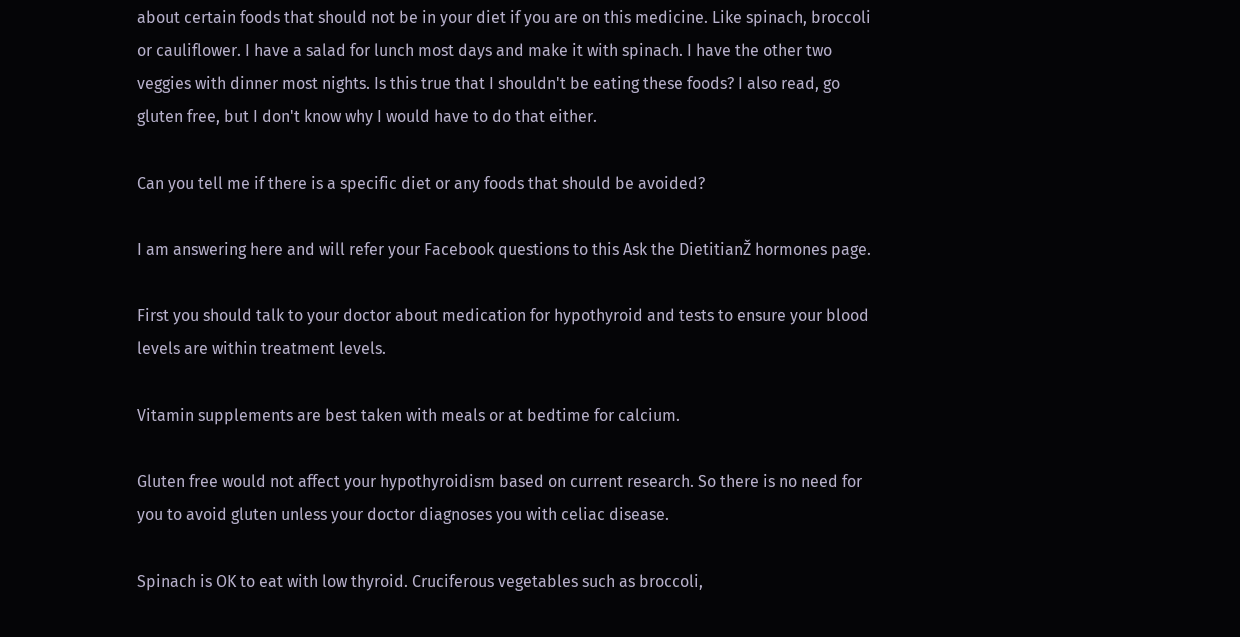about certain foods that should not be in your diet if you are on this medicine. Like spinach, broccoli or cauliflower. I have a salad for lunch most days and make it with spinach. I have the other two veggies with dinner most nights. Is this true that I shouldn't be eating these foods? I also read, go gluten free, but I don't know why I would have to do that either.

Can you tell me if there is a specific diet or any foods that should be avoided?

I am answering here and will refer your Facebook questions to this Ask the DietitianŽ hormones page.

First you should talk to your doctor about medication for hypothyroid and tests to ensure your blood levels are within treatment levels.

Vitamin supplements are best taken with meals or at bedtime for calcium.

Gluten free would not affect your hypothyroidism based on current research. So there is no need for you to avoid gluten unless your doctor diagnoses you with celiac disease.

Spinach is OK to eat with low thyroid. Cruciferous vegetables such as broccoli,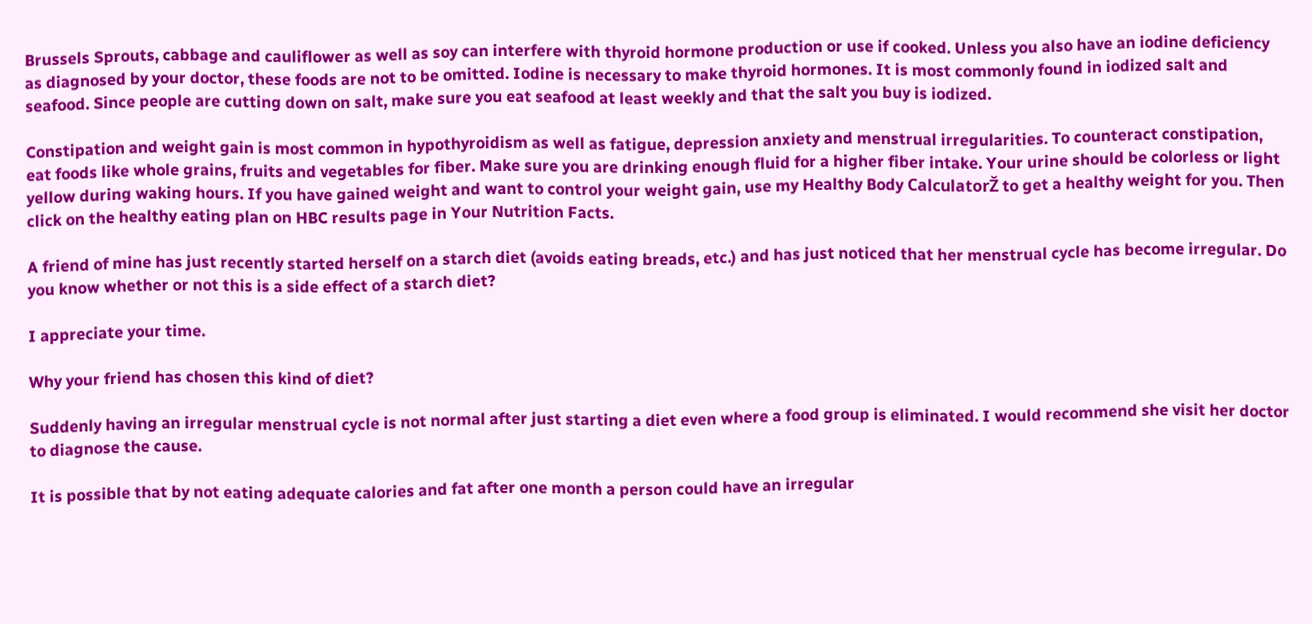Brussels Sprouts, cabbage and cauliflower as well as soy can interfere with thyroid hormone production or use if cooked. Unless you also have an iodine deficiency as diagnosed by your doctor, these foods are not to be omitted. Iodine is necessary to make thyroid hormones. It is most commonly found in iodized salt and seafood. Since people are cutting down on salt, make sure you eat seafood at least weekly and that the salt you buy is iodized.

Constipation and weight gain is most common in hypothyroidism as well as fatigue, depression anxiety and menstrual irregularities. To counteract constipation, eat foods like whole grains, fruits and vegetables for fiber. Make sure you are drinking enough fluid for a higher fiber intake. Your urine should be colorless or light yellow during waking hours. If you have gained weight and want to control your weight gain, use my Healthy Body CalculatorŽ to get a healthy weight for you. Then click on the healthy eating plan on HBC results page in Your Nutrition Facts.

A friend of mine has just recently started herself on a starch diet (avoids eating breads, etc.) and has just noticed that her menstrual cycle has become irregular. Do you know whether or not this is a side effect of a starch diet?

I appreciate your time.

Why your friend has chosen this kind of diet?

Suddenly having an irregular menstrual cycle is not normal after just starting a diet even where a food group is eliminated. I would recommend she visit her doctor to diagnose the cause.

It is possible that by not eating adequate calories and fat after one month a person could have an irregular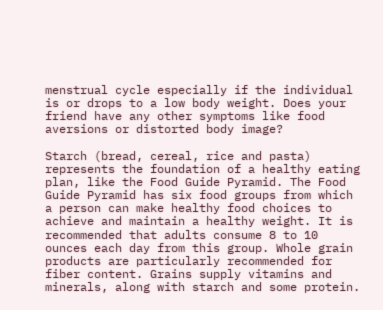menstrual cycle especially if the individual is or drops to a low body weight. Does your friend have any other symptoms like food aversions or distorted body image?

Starch (bread, cereal, rice and pasta) represents the foundation of a healthy eating plan, like the Food Guide Pyramid. The Food Guide Pyramid has six food groups from which a person can make healthy food choices to achieve and maintain a healthy weight. It is recommended that adults consume 8 to 10 ounces each day from this group. Whole grain products are particularly recommended for fiber content. Grains supply vitamins and minerals, along with starch and some protein.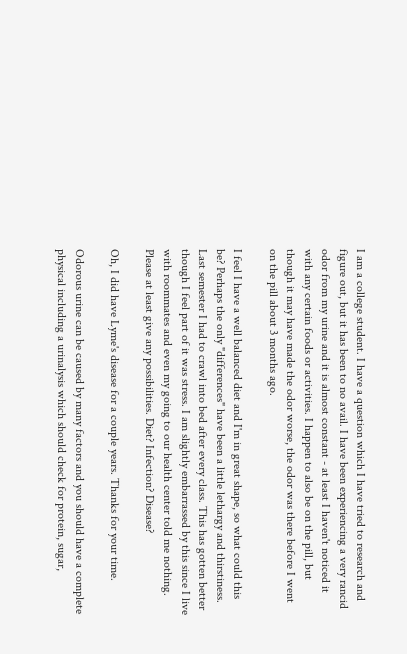I am a college student. I have a question which I have tried to research and figure out, but it has been to no avail. I have been experiencing a very rancid odor from my urine and it is almost constant - at least I haven't noticed it with any certain foods or activities. I happen to also be on the pill, but though it may have made the odor worse, the odor was there before I went on the pill about 3 months ago.

I feel I have a well balanced diet and I'm in great shape, so what could this be? Perhaps the only "differences" have been a little lethargy and thirstiness. Last semester I had to crawl into bed after every class. This has gotten better though I feel part of it was stress. I am slightly embarrassed by this since I live with roommates and even my going to our health center told me nothing. Please at least give any possibilities. Diet? Infection? Disease?

Oh, I did have Lyme's disease for a couple years. Thanks for your time.

Odorous urine can be caused by many factors and you should have a complete physical including a urinalysis which should check for protein, sugar,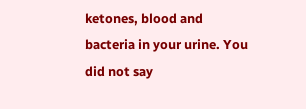ketones, blood and bacteria in your urine. You did not say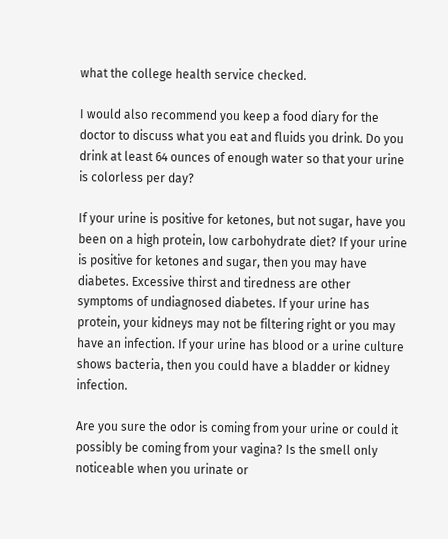what the college health service checked.

I would also recommend you keep a food diary for the doctor to discuss what you eat and fluids you drink. Do you drink at least 64 ounces of enough water so that your urine is colorless per day?

If your urine is positive for ketones, but not sugar, have you been on a high protein, low carbohydrate diet? If your urine is positive for ketones and sugar, then you may have diabetes. Excessive thirst and tiredness are other symptoms of undiagnosed diabetes. If your urine has protein, your kidneys may not be filtering right or you may have an infection. If your urine has blood or a urine culture shows bacteria, then you could have a bladder or kidney infection.

Are you sure the odor is coming from your urine or could it possibly be coming from your vagina? Is the smell only noticeable when you urinate or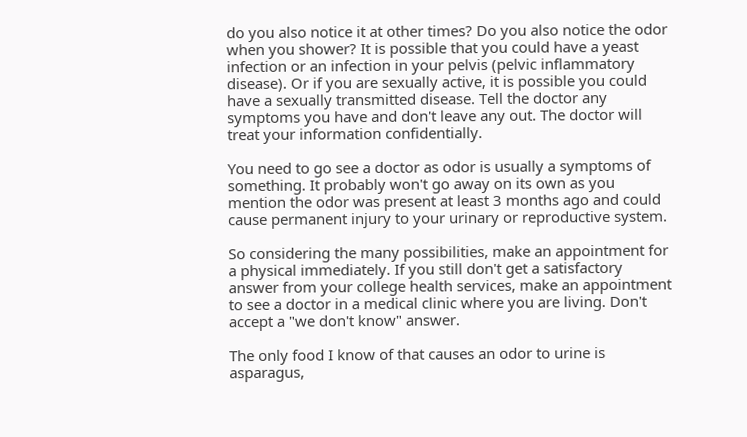do you also notice it at other times? Do you also notice the odor when you shower? It is possible that you could have a yeast infection or an infection in your pelvis (pelvic inflammatory disease). Or if you are sexually active, it is possible you could have a sexually transmitted disease. Tell the doctor any symptoms you have and don't leave any out. The doctor will treat your information confidentially.

You need to go see a doctor as odor is usually a symptoms of something. It probably won't go away on its own as you mention the odor was present at least 3 months ago and could cause permanent injury to your urinary or reproductive system.

So considering the many possibilities, make an appointment for a physical immediately. If you still don't get a satisfactory answer from your college health services, make an appointment to see a doctor in a medical clinic where you are living. Don't accept a "we don't know" answer.

The only food I know of that causes an odor to urine is asparagus,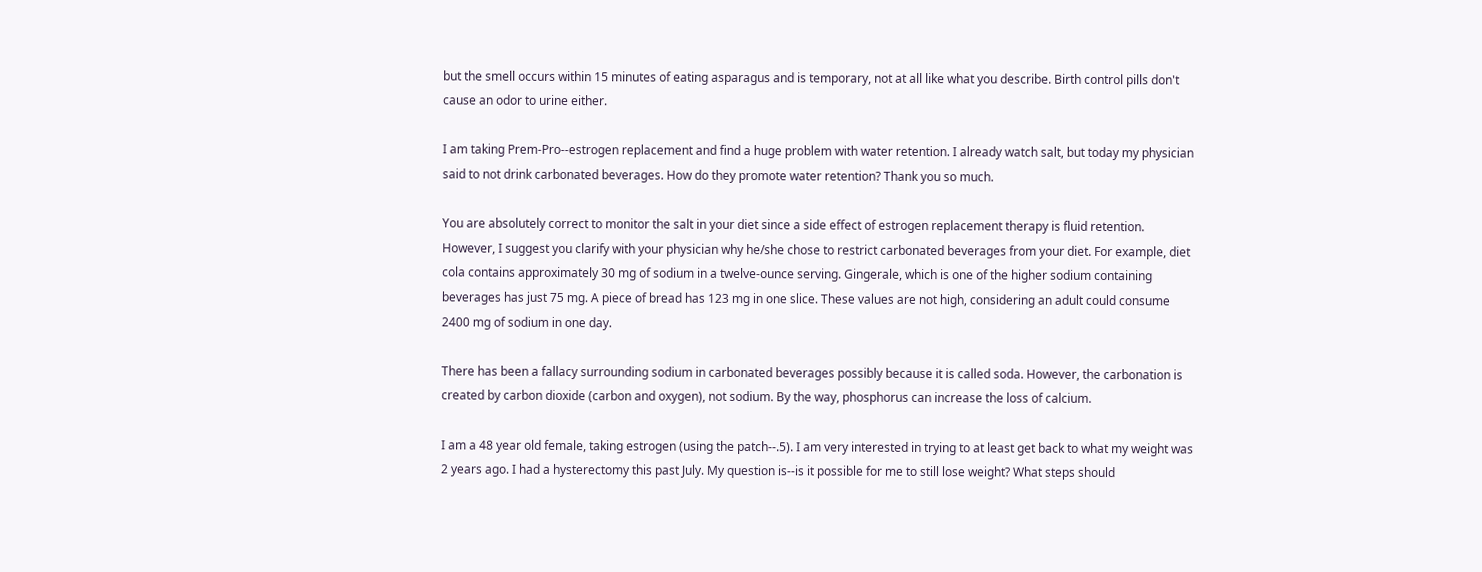but the smell occurs within 15 minutes of eating asparagus and is temporary, not at all like what you describe. Birth control pills don't cause an odor to urine either.

I am taking Prem-Pro--estrogen replacement and find a huge problem with water retention. I already watch salt, but today my physician said to not drink carbonated beverages. How do they promote water retention? Thank you so much.

You are absolutely correct to monitor the salt in your diet since a side effect of estrogen replacement therapy is fluid retention. However, I suggest you clarify with your physician why he/she chose to restrict carbonated beverages from your diet. For example, diet cola contains approximately 30 mg of sodium in a twelve-ounce serving. Gingerale, which is one of the higher sodium containing beverages has just 75 mg. A piece of bread has 123 mg in one slice. These values are not high, considering an adult could consume 2400 mg of sodium in one day.

There has been a fallacy surrounding sodium in carbonated beverages possibly because it is called soda. However, the carbonation is created by carbon dioxide (carbon and oxygen), not sodium. By the way, phosphorus can increase the loss of calcium.

I am a 48 year old female, taking estrogen (using the patch--.5). I am very interested in trying to at least get back to what my weight was 2 years ago. I had a hysterectomy this past July. My question is--is it possible for me to still lose weight? What steps should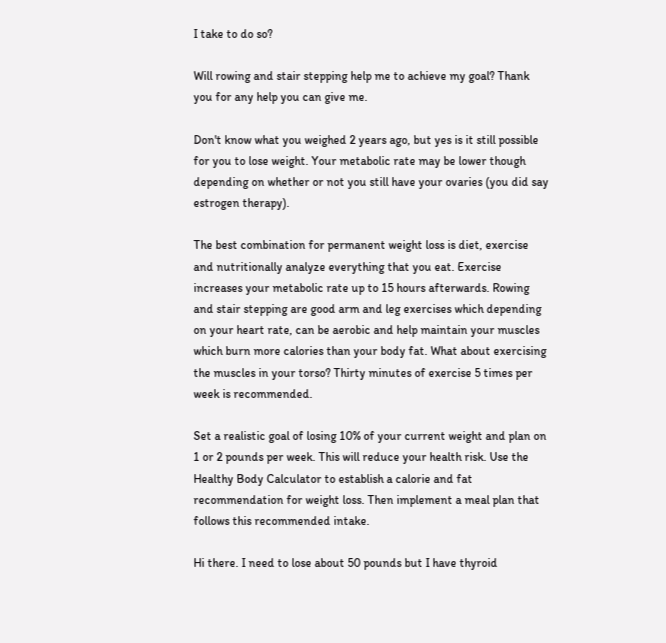I take to do so?

Will rowing and stair stepping help me to achieve my goal? Thank you for any help you can give me.

Don't know what you weighed 2 years ago, but yes is it still possible for you to lose weight. Your metabolic rate may be lower though depending on whether or not you still have your ovaries (you did say estrogen therapy).

The best combination for permanent weight loss is diet, exercise and nutritionally analyze everything that you eat. Exercise increases your metabolic rate up to 15 hours afterwards. Rowing and stair stepping are good arm and leg exercises which depending on your heart rate, can be aerobic and help maintain your muscles which burn more calories than your body fat. What about exercising the muscles in your torso? Thirty minutes of exercise 5 times per week is recommended.

Set a realistic goal of losing 10% of your current weight and plan on 1 or 2 pounds per week. This will reduce your health risk. Use the Healthy Body Calculator to establish a calorie and fat recommendation for weight loss. Then implement a meal plan that follows this recommended intake.

Hi there. I need to lose about 50 pounds but I have thyroid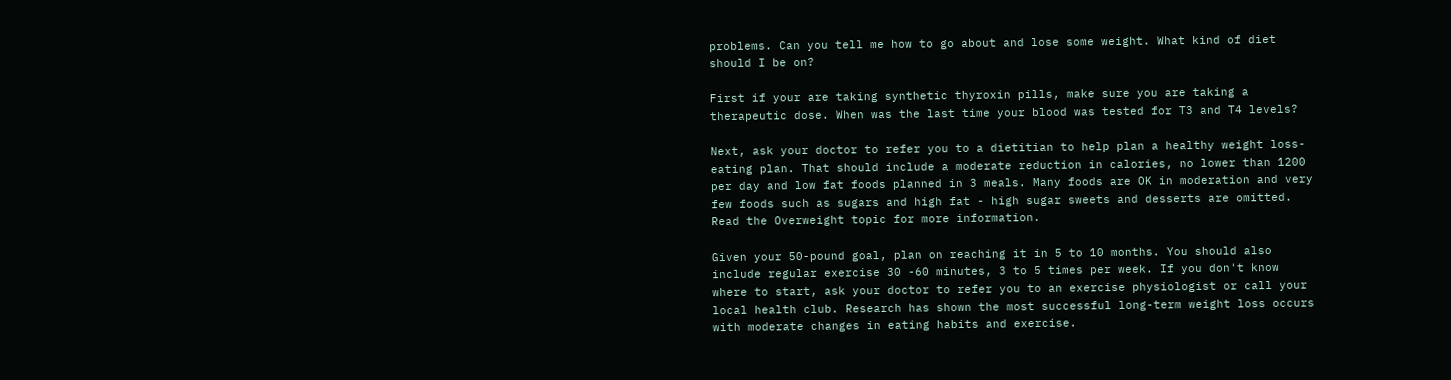problems. Can you tell me how to go about and lose some weight. What kind of diet should I be on?

First if your are taking synthetic thyroxin pills, make sure you are taking a therapeutic dose. When was the last time your blood was tested for T3 and T4 levels?

Next, ask your doctor to refer you to a dietitian to help plan a healthy weight loss-eating plan. That should include a moderate reduction in calories, no lower than 1200 per day and low fat foods planned in 3 meals. Many foods are OK in moderation and very few foods such as sugars and high fat - high sugar sweets and desserts are omitted. Read the Overweight topic for more information.

Given your 50-pound goal, plan on reaching it in 5 to 10 months. You should also include regular exercise 30 -60 minutes, 3 to 5 times per week. If you don't know where to start, ask your doctor to refer you to an exercise physiologist or call your local health club. Research has shown the most successful long-term weight loss occurs with moderate changes in eating habits and exercise.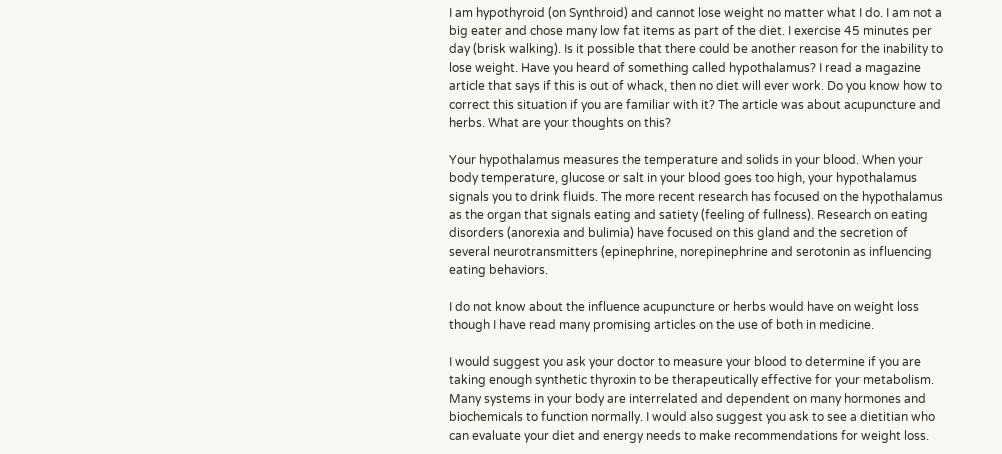I am hypothyroid (on Synthroid) and cannot lose weight no matter what I do. I am not a big eater and chose many low fat items as part of the diet. I exercise 45 minutes per day (brisk walking). Is it possible that there could be another reason for the inability to lose weight. Have you heard of something called hypothalamus? I read a magazine article that says if this is out of whack, then no diet will ever work. Do you know how to correct this situation if you are familiar with it? The article was about acupuncture and herbs. What are your thoughts on this?

Your hypothalamus measures the temperature and solids in your blood. When your body temperature, glucose or salt in your blood goes too high, your hypothalamus signals you to drink fluids. The more recent research has focused on the hypothalamus as the organ that signals eating and satiety (feeling of fullness). Research on eating disorders (anorexia and bulimia) have focused on this gland and the secretion of several neurotransmitters (epinephrine, norepinephrine and serotonin as influencing eating behaviors.

I do not know about the influence acupuncture or herbs would have on weight loss though I have read many promising articles on the use of both in medicine.

I would suggest you ask your doctor to measure your blood to determine if you are taking enough synthetic thyroxin to be therapeutically effective for your metabolism. Many systems in your body are interrelated and dependent on many hormones and biochemicals to function normally. I would also suggest you ask to see a dietitian who can evaluate your diet and energy needs to make recommendations for weight loss.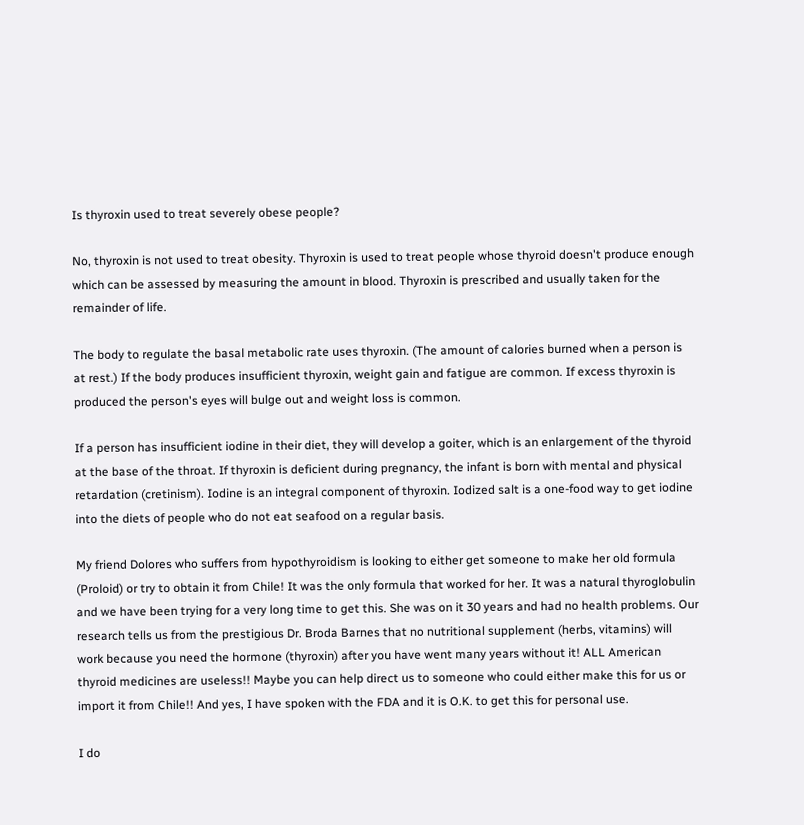Is thyroxin used to treat severely obese people?

No, thyroxin is not used to treat obesity. Thyroxin is used to treat people whose thyroid doesn't produce enough which can be assessed by measuring the amount in blood. Thyroxin is prescribed and usually taken for the remainder of life.

The body to regulate the basal metabolic rate uses thyroxin. (The amount of calories burned when a person is at rest.) If the body produces insufficient thyroxin, weight gain and fatigue are common. If excess thyroxin is produced the person's eyes will bulge out and weight loss is common.

If a person has insufficient iodine in their diet, they will develop a goiter, which is an enlargement of the thyroid at the base of the throat. If thyroxin is deficient during pregnancy, the infant is born with mental and physical retardation (cretinism). Iodine is an integral component of thyroxin. Iodized salt is a one-food way to get iodine into the diets of people who do not eat seafood on a regular basis.

My friend Dolores who suffers from hypothyroidism is looking to either get someone to make her old formula (Proloid) or try to obtain it from Chile! It was the only formula that worked for her. It was a natural thyroglobulin and we have been trying for a very long time to get this. She was on it 30 years and had no health problems. Our research tells us from the prestigious Dr. Broda Barnes that no nutritional supplement (herbs, vitamins) will work because you need the hormone (thyroxin) after you have went many years without it! ALL American thyroid medicines are useless!! Maybe you can help direct us to someone who could either make this for us or import it from Chile!! And yes, I have spoken with the FDA and it is O.K. to get this for personal use.

I do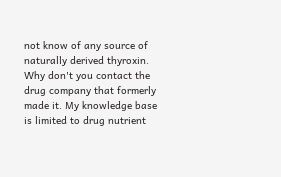not know of any source of naturally derived thyroxin. Why don't you contact the drug company that formerly made it. My knowledge base is limited to drug nutrient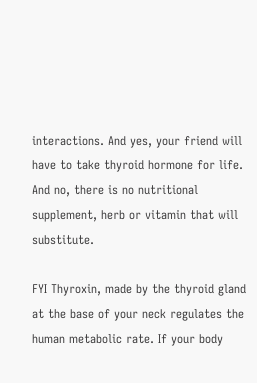interactions. And yes, your friend will have to take thyroid hormone for life. And no, there is no nutritional supplement, herb or vitamin that will substitute.

FYI Thyroxin, made by the thyroid gland at the base of your neck regulates the human metabolic rate. If your body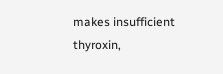makes insufficient thyroxin,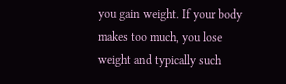you gain weight. If your body makes too much, you lose weight and typically such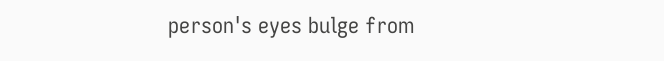person's eyes bulge from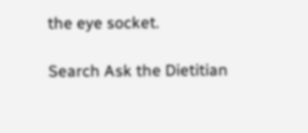the eye socket.

Search Ask the Dietitian